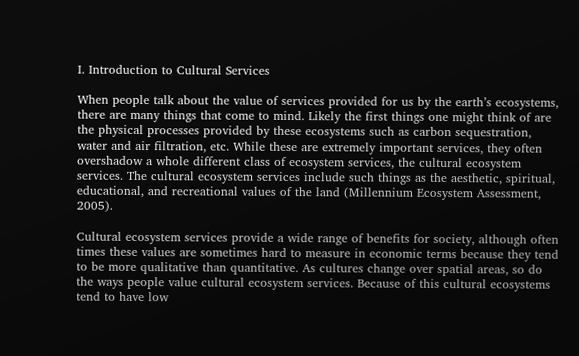I. Introduction to Cultural Services

When people talk about the value of services provided for us by the earth’s ecosystems, there are many things that come to mind. Likely the first things one might think of are the physical processes provided by these ecosystems such as carbon sequestration, water and air filtration, etc. While these are extremely important services, they often overshadow a whole different class of ecosystem services, the cultural ecosystem services. The cultural ecosystem services include such things as the aesthetic, spiritual, educational, and recreational values of the land (Millennium Ecosystem Assessment, 2005).

Cultural ecosystem services provide a wide range of benefits for society, although often times these values are sometimes hard to measure in economic terms because they tend to be more qualitative than quantitative. As cultures change over spatial areas, so do the ways people value cultural ecosystem services. Because of this cultural ecosystems tend to have low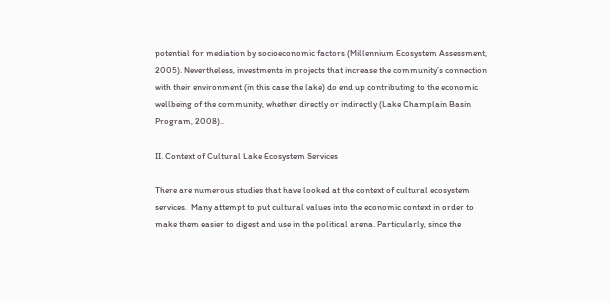potential for mediation by socioeconomic factors (Millennium Ecosystem Assessment, 2005). Nevertheless, investments in projects that increase the community’s connection with their environment (in this case the lake) do end up contributing to the economic wellbeing of the community, whether directly or indirectly (Lake Champlain Basin Program, 2008)..

II. Context of Cultural Lake Ecosystem Services

There are numerous studies that have looked at the context of cultural ecosystem services.  Many attempt to put cultural values into the economic context in order to make them easier to digest and use in the political arena. Particularly, since the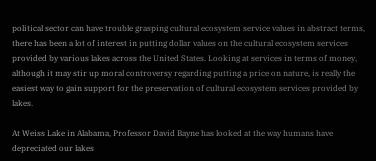political sector can have trouble grasping cultural ecosystem service values in abstract terms, there has been a lot of interest in putting dollar values on the cultural ecosystem services provided by various lakes across the United States. Looking at services in terms of money, although it may stir up moral controversy regarding putting a price on nature, is really the easiest way to gain support for the preservation of cultural ecosystem services provided by lakes.

At Weiss Lake in Alabama, Professor David Bayne has looked at the way humans have depreciated our lakes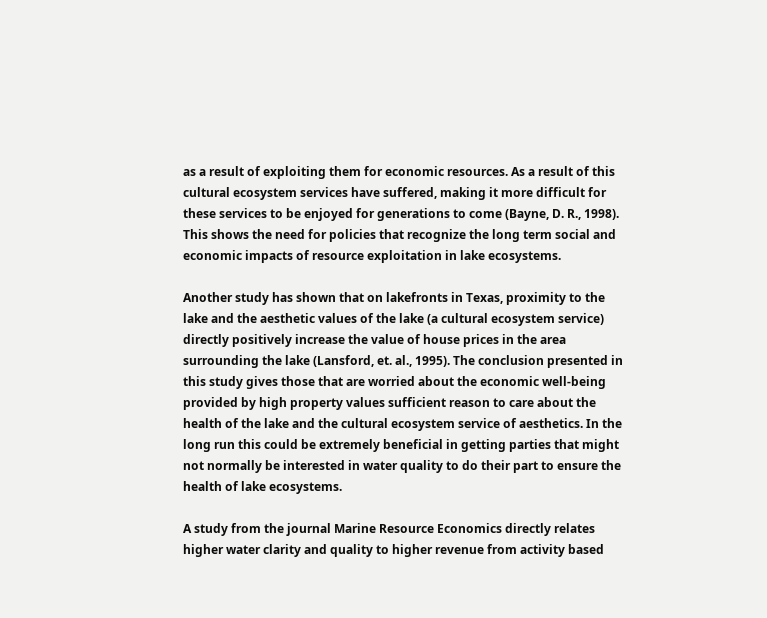as a result of exploiting them for economic resources. As a result of this cultural ecosystem services have suffered, making it more difficult for these services to be enjoyed for generations to come (Bayne, D. R., 1998). This shows the need for policies that recognize the long term social and economic impacts of resource exploitation in lake ecosystems.

Another study has shown that on lakefronts in Texas, proximity to the lake and the aesthetic values of the lake (a cultural ecosystem service) directly positively increase the value of house prices in the area surrounding the lake (Lansford, et. al., 1995). The conclusion presented in this study gives those that are worried about the economic well-being provided by high property values sufficient reason to care about the health of the lake and the cultural ecosystem service of aesthetics. In the long run this could be extremely beneficial in getting parties that might not normally be interested in water quality to do their part to ensure the health of lake ecosystems.

A study from the journal Marine Resource Economics directly relates higher water clarity and quality to higher revenue from activity based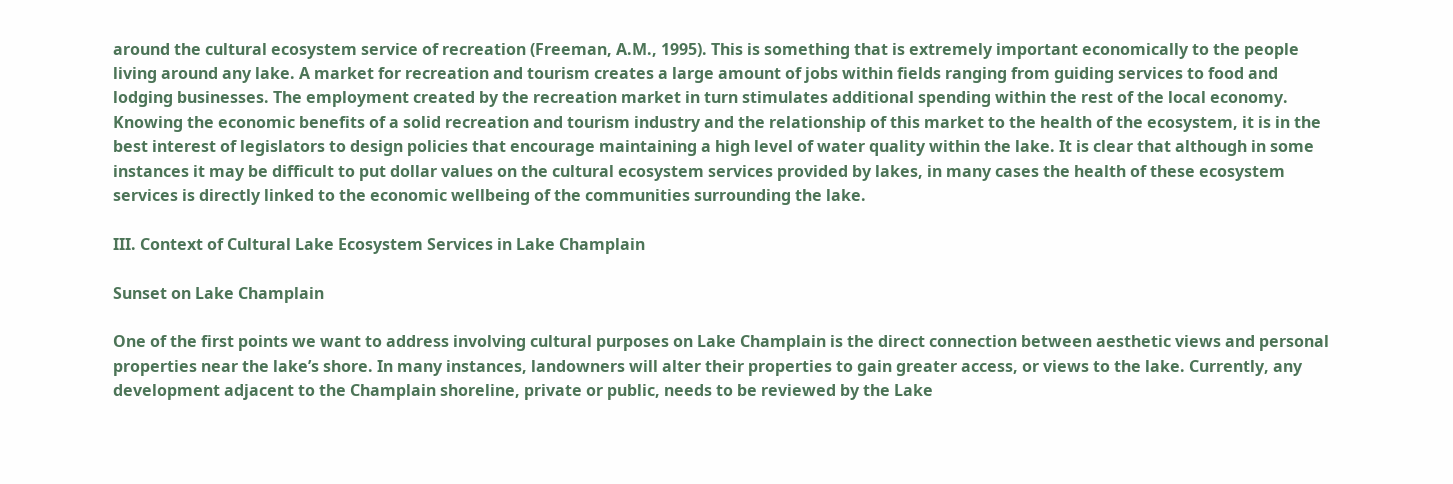around the cultural ecosystem service of recreation (Freeman, A.M., 1995). This is something that is extremely important economically to the people living around any lake. A market for recreation and tourism creates a large amount of jobs within fields ranging from guiding services to food and lodging businesses. The employment created by the recreation market in turn stimulates additional spending within the rest of the local economy.  Knowing the economic benefits of a solid recreation and tourism industry and the relationship of this market to the health of the ecosystem, it is in the best interest of legislators to design policies that encourage maintaining a high level of water quality within the lake. It is clear that although in some instances it may be difficult to put dollar values on the cultural ecosystem services provided by lakes, in many cases the health of these ecosystem services is directly linked to the economic wellbeing of the communities surrounding the lake.

III. Context of Cultural Lake Ecosystem Services in Lake Champlain

Sunset on Lake Champlain

One of the first points we want to address involving cultural purposes on Lake Champlain is the direct connection between aesthetic views and personal properties near the lake’s shore. In many instances, landowners will alter their properties to gain greater access, or views to the lake. Currently, any development adjacent to the Champlain shoreline, private or public, needs to be reviewed by the Lake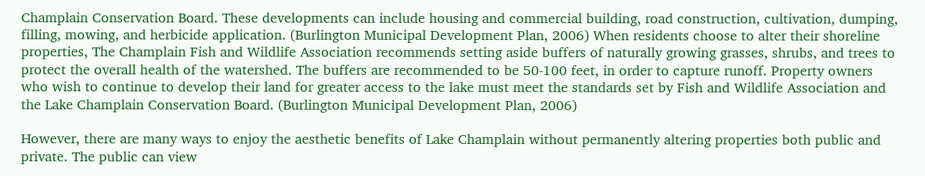Champlain Conservation Board. These developments can include housing and commercial building, road construction, cultivation, dumping, filling, mowing, and herbicide application. (Burlington Municipal Development Plan, 2006) When residents choose to alter their shoreline properties, The Champlain Fish and Wildlife Association recommends setting aside buffers of naturally growing grasses, shrubs, and trees to protect the overall health of the watershed. The buffers are recommended to be 50-100 feet, in order to capture runoff. Property owners who wish to continue to develop their land for greater access to the lake must meet the standards set by Fish and Wildlife Association and the Lake Champlain Conservation Board. (Burlington Municipal Development Plan, 2006)

However, there are many ways to enjoy the aesthetic benefits of Lake Champlain without permanently altering properties both public and private. The public can view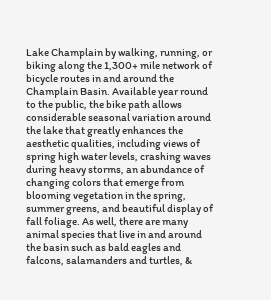Lake Champlain by walking, running, or biking along the 1,300+ mile network of bicycle routes in and around the Champlain Basin. Available year round to the public, the bike path allows considerable seasonal variation around the lake that greatly enhances the aesthetic qualities, including views of spring high water levels, crashing waves during heavy storms, an abundance of changing colors that emerge from blooming vegetation in the spring, summer greens, and beautiful display of fall foliage. As well, there are many animal species that live in and around the basin such as bald eagles and falcons, salamanders and turtles, &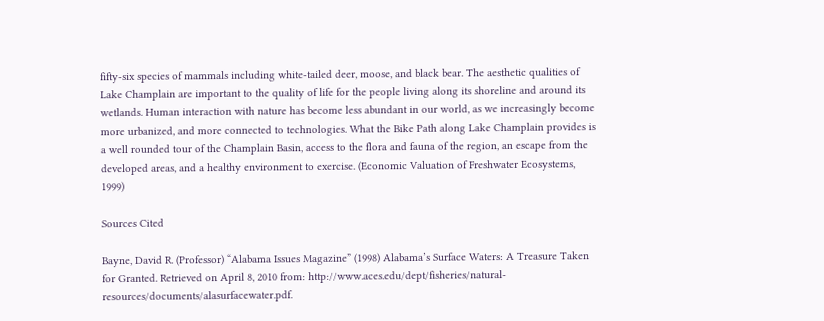fifty-six species of mammals including white-tailed deer, moose, and black bear. The aesthetic qualities of Lake Champlain are important to the quality of life for the people living along its shoreline and around its wetlands. Human interaction with nature has become less abundant in our world, as we increasingly become more urbanized, and more connected to technologies. What the Bike Path along Lake Champlain provides is a well rounded tour of the Champlain Basin, access to the flora and fauna of the region, an escape from the developed areas, and a healthy environment to exercise. (Economic Valuation of Freshwater Ecosystems, 1999)

Sources Cited

Bayne, David R. (Professor) “Alabama Issues Magazine” (1998) Alabama’s Surface Waters: A Treasure Taken for Granted. Retrieved on April 8, 2010 from: http://www.aces.edu/dept/fisheries/natural-resources/documents/alasurfacewater.pdf.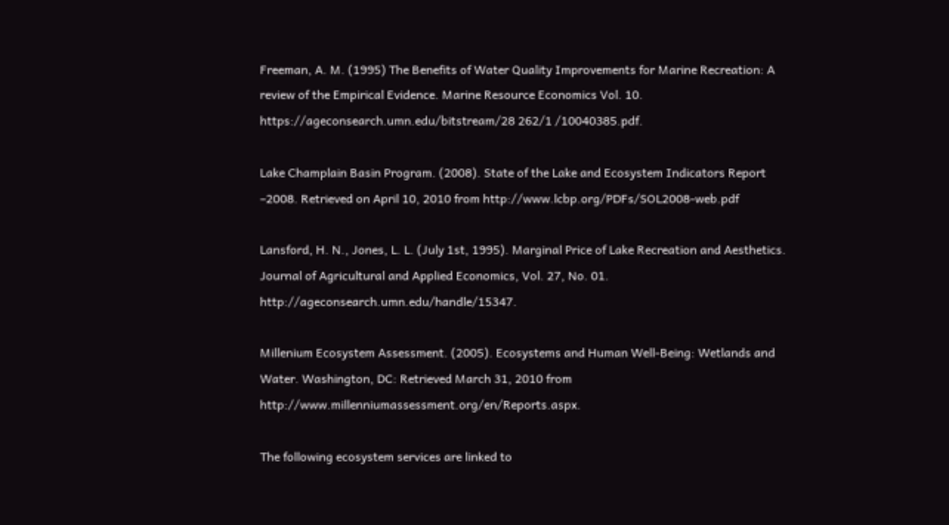Freeman, A. M. (1995) The Benefits of Water Quality Improvements for Marine Recreation: A review of the Empirical Evidence. Marine Resource Economics Vol. 10. https://ageconsearch.umn.edu/bitstream/28 262/1 /10040385.pdf.

Lake Champlain Basin Program. (2008). State of the Lake and Ecosystem Indicators Report –2008. Retrieved on April 10, 2010 from http://www.lcbp.org/PDFs/SOL2008-web.pdf

Lansford, H. N., Jones, L. L. (July 1st, 1995). Marginal Price of Lake Recreation and Aesthetics. Journal of Agricultural and Applied Economics, Vol. 27, No. 01. http://ageconsearch.umn.edu/handle/15347.

Millenium Ecosystem Assessment. (2005). Ecosystems and Human Well-Being: Wetlands and Water. Washington, DC: Retrieved March 31, 2010 from http://www.millenniumassessment.org/en/Reports.aspx.

The following ecosystem services are linked to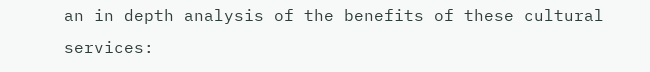an in depth analysis of the benefits of these cultural services: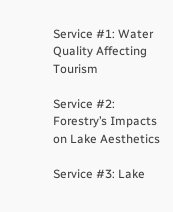Service #1: Water Quality Affecting Tourism

Service #2: Forestry’s Impacts on Lake Aesthetics

Service #3: Lake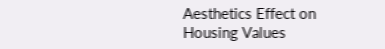Aesthetics Effect on Housing Values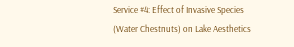Service #4: Effect of Invasive Species (Water Chestnuts) on Lake Aesthetics